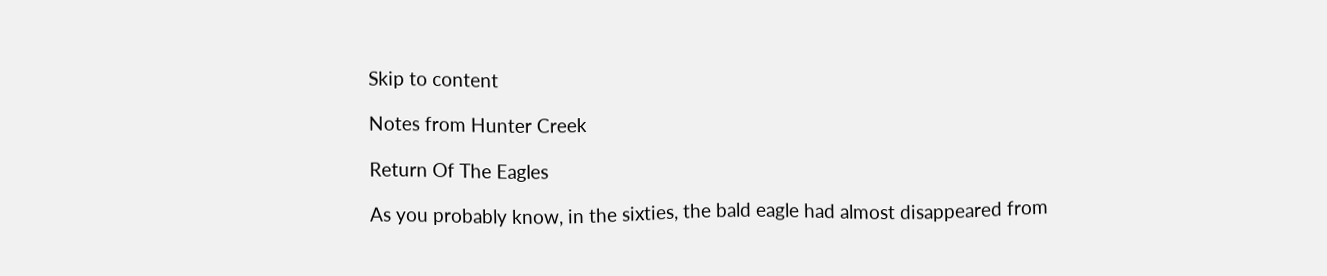Skip to content

Notes from Hunter Creek

Return Of The Eagles

As you probably know, in the sixties, the bald eagle had almost disappeared from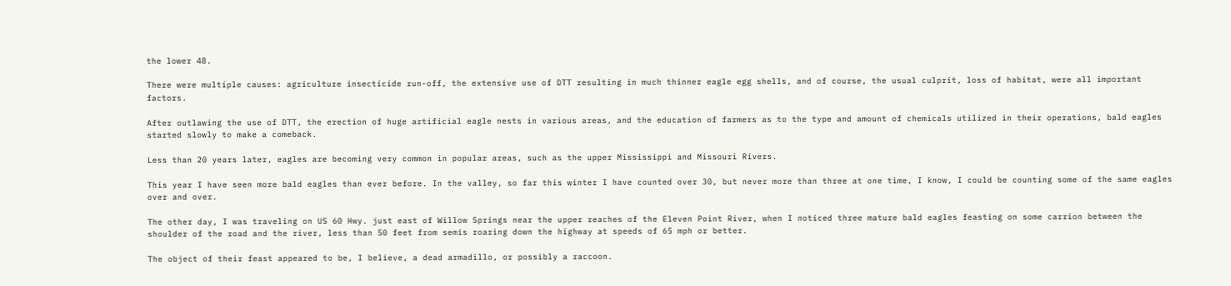the lower 48.

There were multiple causes: agriculture insecticide run-off, the extensive use of DTT resulting in much thinner eagle egg shells, and of course, the usual culprit, loss of habitat, were all important factors.

After outlawing the use of DTT, the erection of huge artificial eagle nests in various areas, and the education of farmers as to the type and amount of chemicals utilized in their operations, bald eagles started slowly to make a comeback.

Less than 20 years later, eagles are becoming very common in popular areas, such as the upper Mississippi and Missouri Rivers.

This year I have seen more bald eagles than ever before. In the valley, so far this winter I have counted over 30, but never more than three at one time, I know, I could be counting some of the same eagles over and over.

The other day, I was traveling on US 60 Hwy. just east of Willow Springs near the upper reaches of the Eleven Point River, when I noticed three mature bald eagles feasting on some carrion between the shoulder of the road and the river, less than 50 feet from semis roaring down the highway at speeds of 65 mph or better.

The object of their feast appeared to be, I believe, a dead armadillo, or possibly a raccoon.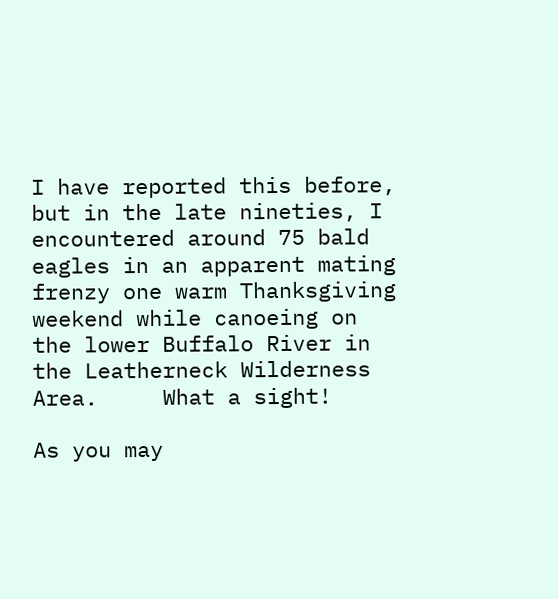I have reported this before, but in the late nineties, I encountered around 75 bald eagles in an apparent mating frenzy one warm Thanksgiving weekend while canoeing on the lower Buffalo River in the Leatherneck Wilderness Area.     What a sight!

As you may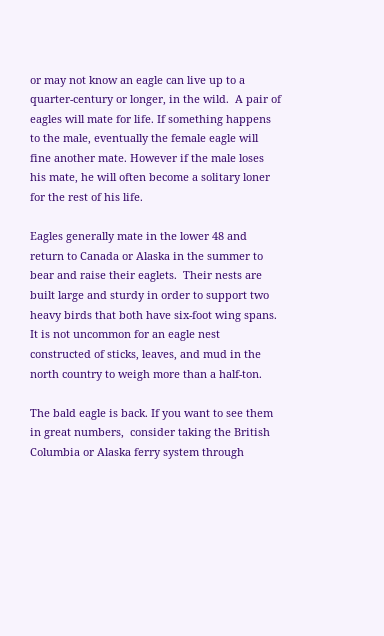or may not know an eagle can live up to a quarter-century or longer, in the wild.  A pair of eagles will mate for life. If something happens to the male, eventually the female eagle will fine another mate. However if the male loses his mate, he will often become a solitary loner for the rest of his life.

Eagles generally mate in the lower 48 and return to Canada or Alaska in the summer to bear and raise their eaglets.  Their nests are built large and sturdy in order to support two heavy birds that both have six-foot wing spans. It is not uncommon for an eagle nest constructed of sticks, leaves, and mud in the north country to weigh more than a half-ton.

The bald eagle is back. If you want to see them in great numbers,  consider taking the British Columbia or Alaska ferry system through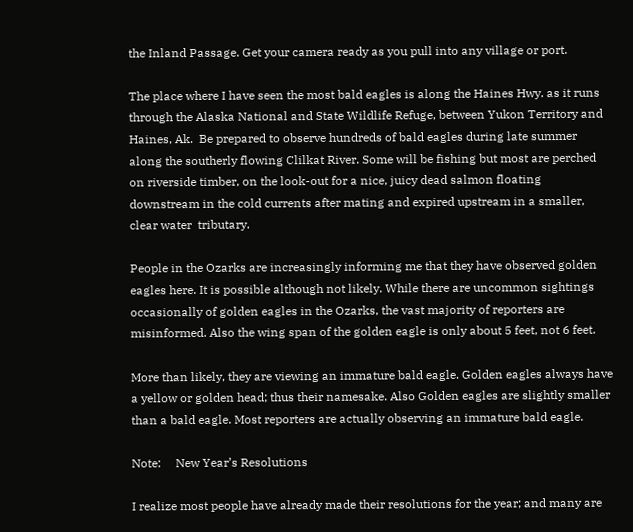the Inland Passage. Get your camera ready as you pull into any village or port.

The place where I have seen the most bald eagles is along the Haines Hwy. as it runs through the Alaska National and State Wildlife Refuge, between Yukon Territory and Haines, Ak.  Be prepared to observe hundreds of bald eagles during late summer along the southerly flowing Clilkat River. Some will be fishing but most are perched on riverside timber, on the look-out for a nice, juicy dead salmon floating downstream in the cold currents after mating and expired upstream in a smaller, clear water  tributary.

People in the Ozarks are increasingly informing me that they have observed golden eagles here. It is possible although not likely. While there are uncommon sightings occasionally of golden eagles in the Ozarks, the vast majority of reporters are misinformed. Also the wing span of the golden eagle is only about 5 feet, not 6 feet.

More than likely, they are viewing an immature bald eagle. Golden eagles always have a yellow or golden head; thus their namesake. Also Golden eagles are slightly smaller than a bald eagle. Most reporters are actually observing an immature bald eagle.

Note:     New Year’s Resolutions

I realize most people have already made their resolutions for the year; and many are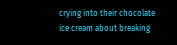crying into their chocolate ice cream about breaking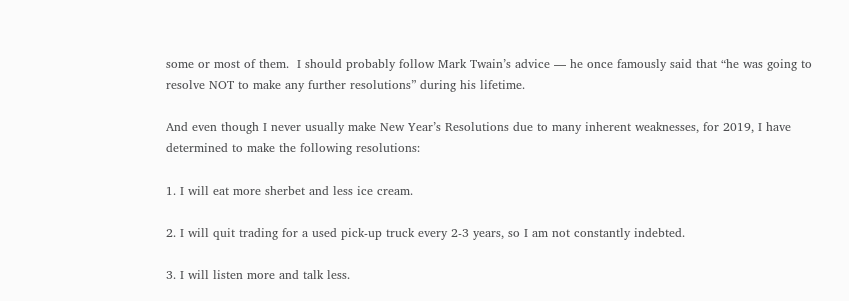some or most of them.  I should probably follow Mark Twain’s advice –– he once famously said that “he was going to resolve NOT to make any further resolutions” during his lifetime.

And even though I never usually make New Year’s Resolutions due to many inherent weaknesses, for 2019, I have determined to make the following resolutions:

1. I will eat more sherbet and less ice cream.

2. I will quit trading for a used pick-up truck every 2-3 years, so I am not constantly indebted.

3. I will listen more and talk less.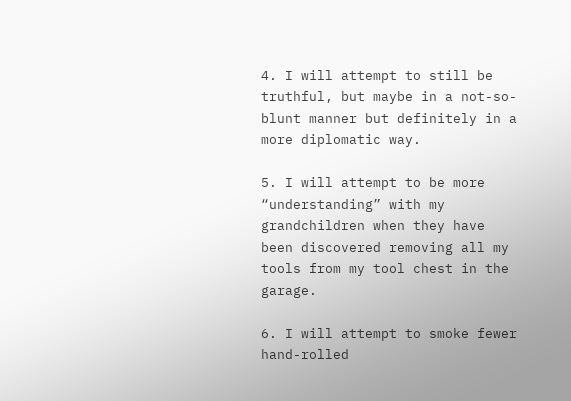4. I will attempt to still be truthful, but maybe in a not-so-blunt manner but definitely in a more diplomatic way.

5. I will attempt to be more “understanding” with my grandchildren when they have been discovered removing all my tools from my tool chest in the garage.

6. I will attempt to smoke fewer hand-rolled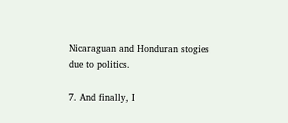Nicaraguan and Honduran stogies due to politics.

7. And finally, I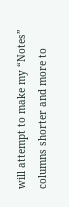will attempt to make my “Notes” columns shorter and more to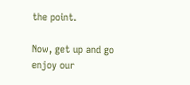the point.

Now, get up and go enjoy our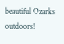beautiful Ozarks outdoors!